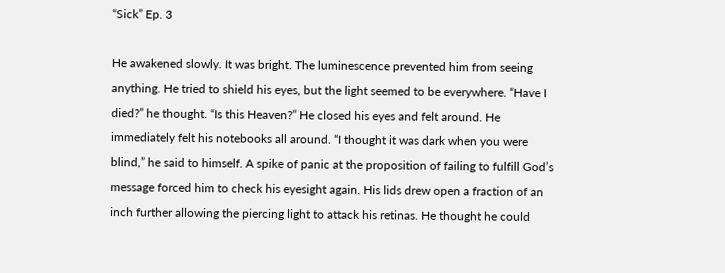“Sick” Ep. 3

He awakened slowly. It was bright. The luminescence prevented him from seeing anything. He tried to shield his eyes, but the light seemed to be everywhere. “Have I died?” he thought. “Is this Heaven?” He closed his eyes and felt around. He immediately felt his notebooks all around. “I thought it was dark when you were blind,” he said to himself. A spike of panic at the proposition of failing to fulfill God’s message forced him to check his eyesight again. His lids drew open a fraction of an inch further allowing the piercing light to attack his retinas. He thought he could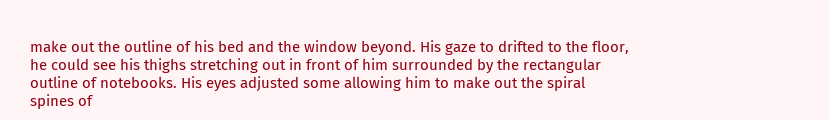make out the outline of his bed and the window beyond. His gaze to drifted to the floor, he could see his thighs stretching out in front of him surrounded by the rectangular outline of notebooks. His eyes adjusted some allowing him to make out the spiral spines of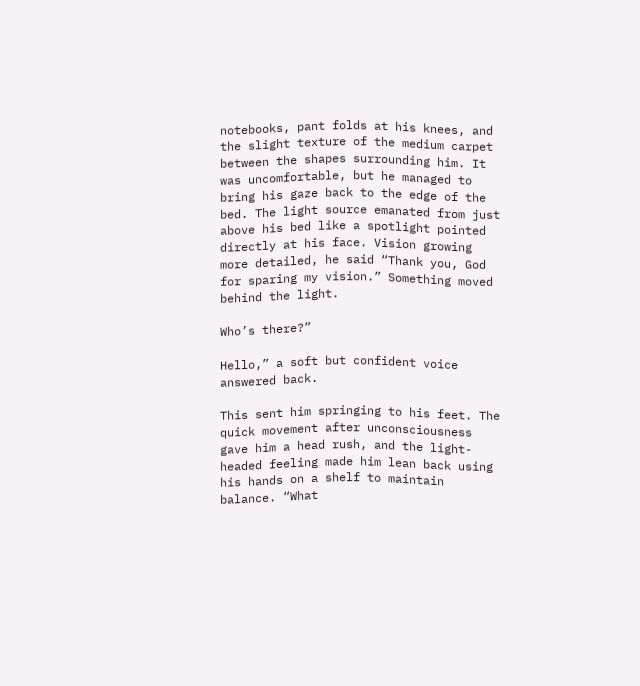notebooks, pant folds at his knees, and the slight texture of the medium carpet between the shapes surrounding him. It was uncomfortable, but he managed to bring his gaze back to the edge of the bed. The light source emanated from just above his bed like a spotlight pointed directly at his face. Vision growing more detailed, he said “Thank you, God for sparing my vision.” Something moved behind the light.

Who’s there?”

Hello,” a soft but confident voice answered back.

This sent him springing to his feet. The quick movement after unconsciousness gave him a head rush, and the light-headed feeling made him lean back using his hands on a shelf to maintain balance. “What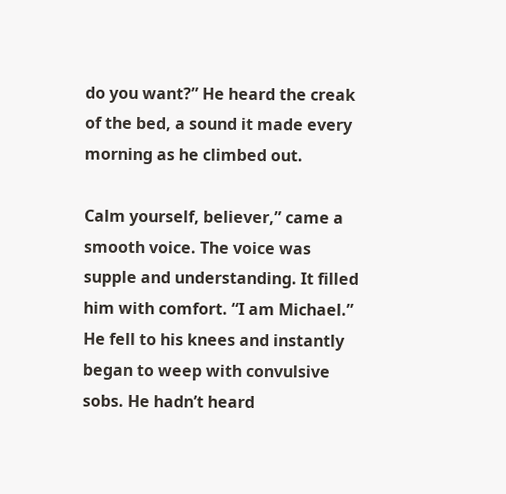do you want?” He heard the creak of the bed, a sound it made every morning as he climbed out.

Calm yourself, believer,” came a smooth voice. The voice was supple and understanding. It filled him with comfort. “I am Michael.” He fell to his knees and instantly began to weep with convulsive sobs. He hadn’t heard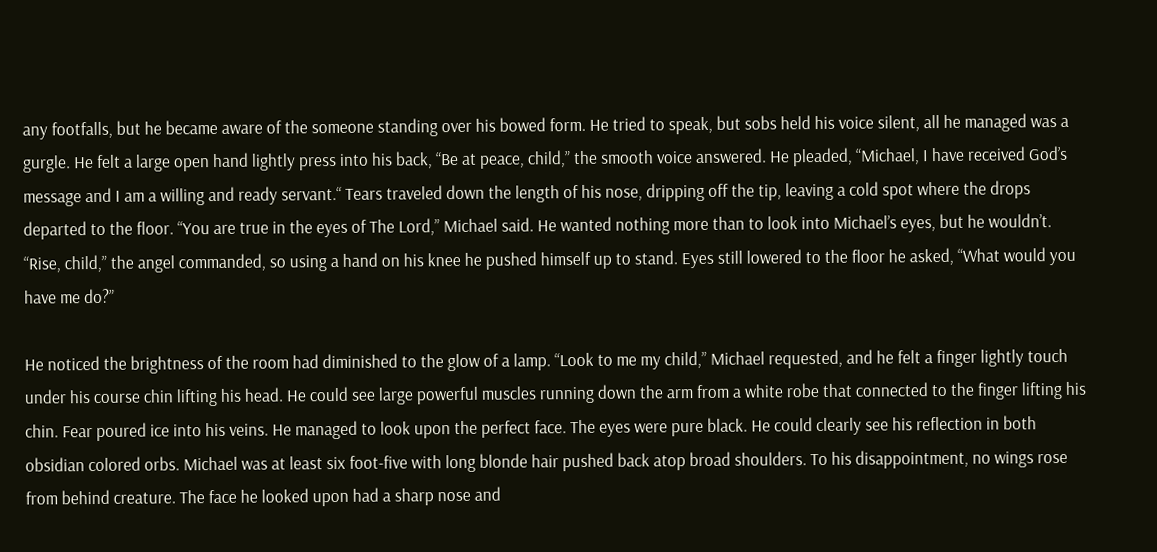any footfalls, but he became aware of the someone standing over his bowed form. He tried to speak, but sobs held his voice silent, all he managed was a gurgle. He felt a large open hand lightly press into his back, “Be at peace, child,” the smooth voice answered. He pleaded, “Michael, I have received God’s message and I am a willing and ready servant.“ Tears traveled down the length of his nose, dripping off the tip, leaving a cold spot where the drops departed to the floor. “You are true in the eyes of The Lord,” Michael said. He wanted nothing more than to look into Michael’s eyes, but he wouldn’t. “Rise, child,” the angel commanded, so using a hand on his knee he pushed himself up to stand. Eyes still lowered to the floor he asked, “What would you have me do?”

He noticed the brightness of the room had diminished to the glow of a lamp. “Look to me my child,” Michael requested, and he felt a finger lightly touch under his course chin lifting his head. He could see large powerful muscles running down the arm from a white robe that connected to the finger lifting his chin. Fear poured ice into his veins. He managed to look upon the perfect face. The eyes were pure black. He could clearly see his reflection in both obsidian colored orbs. Michael was at least six foot-five with long blonde hair pushed back atop broad shoulders. To his disappointment, no wings rose from behind creature. The face he looked upon had a sharp nose and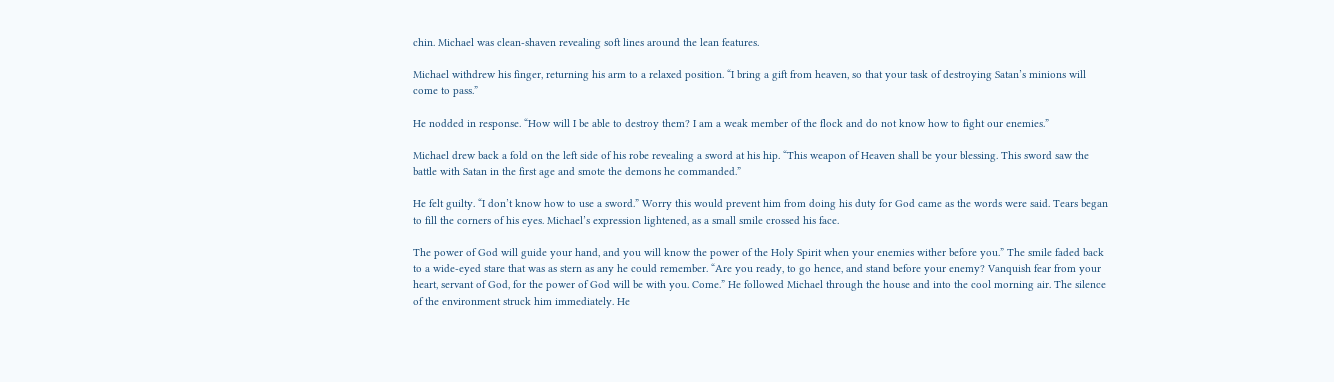chin. Michael was clean-shaven revealing soft lines around the lean features.

Michael withdrew his finger, returning his arm to a relaxed position. “I bring a gift from heaven, so that your task of destroying Satan’s minions will come to pass.”

He nodded in response. “How will I be able to destroy them? I am a weak member of the flock and do not know how to fight our enemies.”

Michael drew back a fold on the left side of his robe revealing a sword at his hip. “This weapon of Heaven shall be your blessing. This sword saw the battle with Satan in the first age and smote the demons he commanded.”

He felt guilty. “I don’t know how to use a sword.” Worry this would prevent him from doing his duty for God came as the words were said. Tears began to fill the corners of his eyes. Michael’s expression lightened, as a small smile crossed his face.

The power of God will guide your hand, and you will know the power of the Holy Spirit when your enemies wither before you.” The smile faded back to a wide-eyed stare that was as stern as any he could remember. “Are you ready, to go hence, and stand before your enemy? Vanquish fear from your heart, servant of God, for the power of God will be with you. Come.” He followed Michael through the house and into the cool morning air. The silence of the environment struck him immediately. He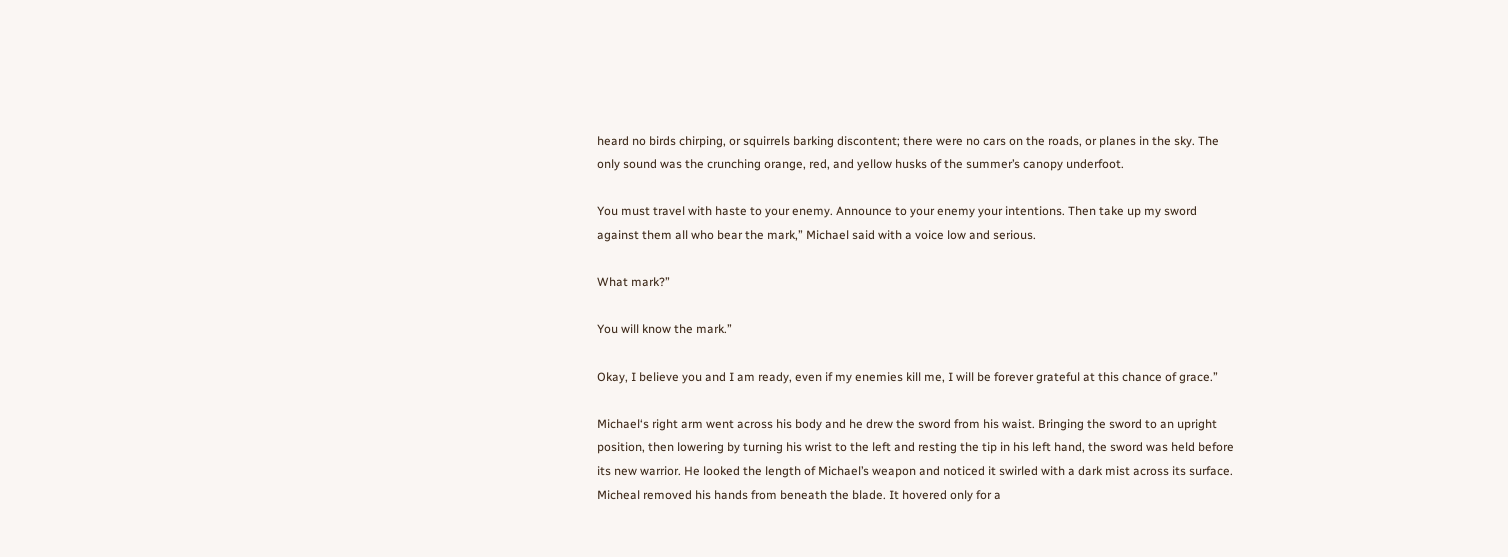heard no birds chirping, or squirrels barking discontent; there were no cars on the roads, or planes in the sky. The only sound was the crunching orange, red, and yellow husks of the summer’s canopy underfoot.

You must travel with haste to your enemy. Announce to your enemy your intentions. Then take up my sword against them all who bear the mark,” Michael said with a voice low and serious.

What mark?”

You will know the mark.”

Okay, I believe you and I am ready, even if my enemies kill me, I will be forever grateful at this chance of grace.”

Michael‘s right arm went across his body and he drew the sword from his waist. Bringing the sword to an upright position, then lowering by turning his wrist to the left and resting the tip in his left hand, the sword was held before its new warrior. He looked the length of Michael’s weapon and noticed it swirled with a dark mist across its surface. Micheal removed his hands from beneath the blade. It hovered only for a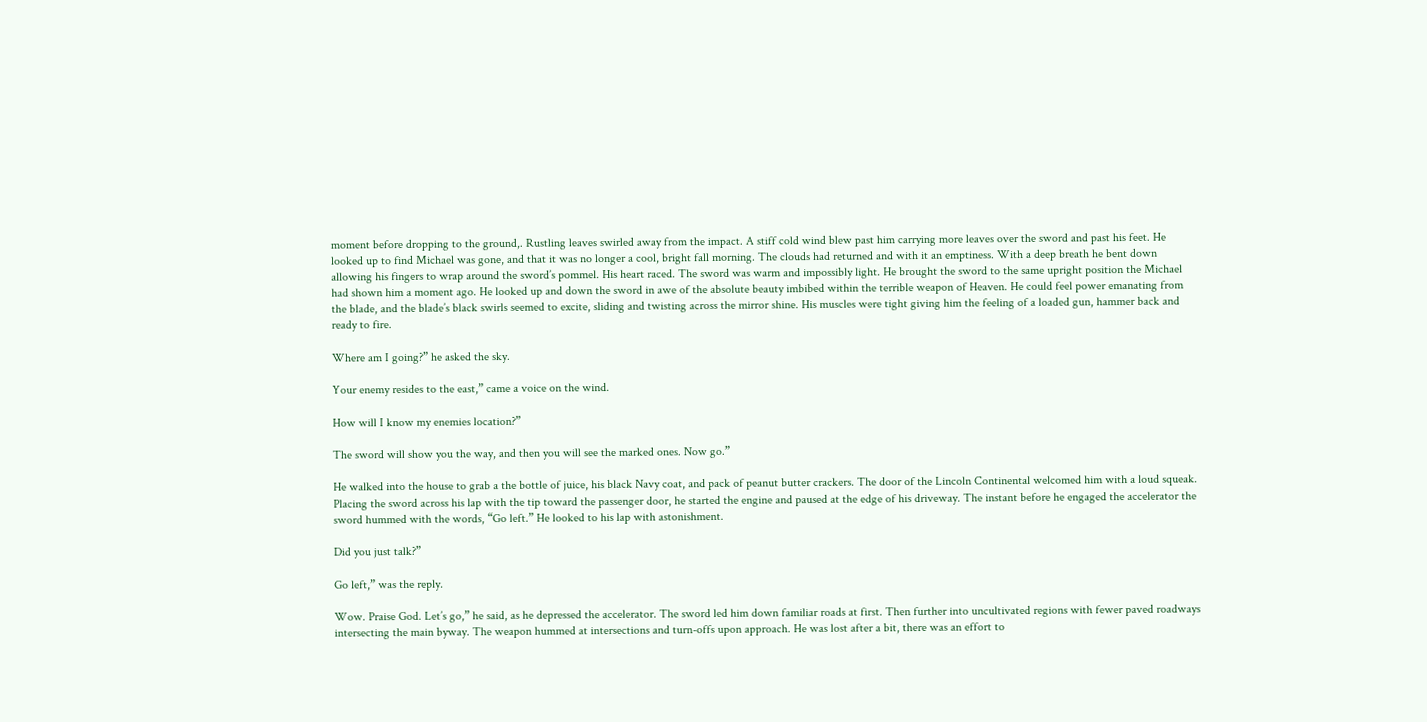moment before dropping to the ground,. Rustling leaves swirled away from the impact. A stiff cold wind blew past him carrying more leaves over the sword and past his feet. He looked up to find Michael was gone, and that it was no longer a cool, bright fall morning. The clouds had returned and with it an emptiness. With a deep breath he bent down allowing his fingers to wrap around the sword’s pommel. His heart raced. The sword was warm and impossibly light. He brought the sword to the same upright position the Michael had shown him a moment ago. He looked up and down the sword in awe of the absolute beauty imbibed within the terrible weapon of Heaven. He could feel power emanating from the blade, and the blade’s black swirls seemed to excite, sliding and twisting across the mirror shine. His muscles were tight giving him the feeling of a loaded gun, hammer back and ready to fire.

Where am I going?” he asked the sky.

Your enemy resides to the east,” came a voice on the wind.

How will I know my enemies location?”

The sword will show you the way, and then you will see the marked ones. Now go.”

He walked into the house to grab a the bottle of juice, his black Navy coat, and pack of peanut butter crackers. The door of the Lincoln Continental welcomed him with a loud squeak. Placing the sword across his lap with the tip toward the passenger door, he started the engine and paused at the edge of his driveway. The instant before he engaged the accelerator the sword hummed with the words, “Go left.” He looked to his lap with astonishment.

Did you just talk?”

Go left,” was the reply.

Wow. Praise God. Let’s go,” he said, as he depressed the accelerator. The sword led him down familiar roads at first. Then further into uncultivated regions with fewer paved roadways intersecting the main byway. The weapon hummed at intersections and turn-offs upon approach. He was lost after a bit, there was an effort to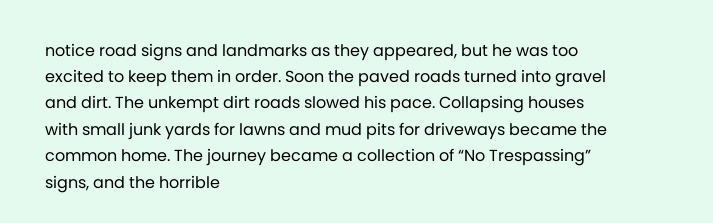notice road signs and landmarks as they appeared, but he was too excited to keep them in order. Soon the paved roads turned into gravel and dirt. The unkempt dirt roads slowed his pace. Collapsing houses with small junk yards for lawns and mud pits for driveways became the common home. The journey became a collection of “No Trespassing” signs, and the horrible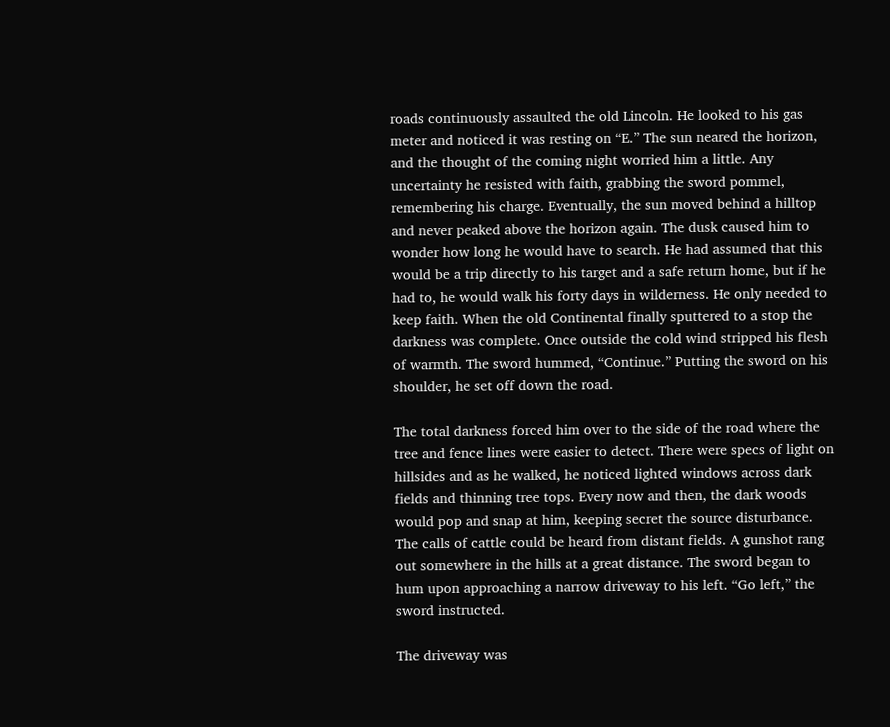roads continuously assaulted the old Lincoln. He looked to his gas meter and noticed it was resting on “E.” The sun neared the horizon, and the thought of the coming night worried him a little. Any uncertainty he resisted with faith, grabbing the sword pommel, remembering his charge. Eventually, the sun moved behind a hilltop and never peaked above the horizon again. The dusk caused him to wonder how long he would have to search. He had assumed that this would be a trip directly to his target and a safe return home, but if he had to, he would walk his forty days in wilderness. He only needed to keep faith. When the old Continental finally sputtered to a stop the darkness was complete. Once outside the cold wind stripped his flesh of warmth. The sword hummed, “Continue.” Putting the sword on his shoulder, he set off down the road.

The total darkness forced him over to the side of the road where the tree and fence lines were easier to detect. There were specs of light on hillsides and as he walked, he noticed lighted windows across dark fields and thinning tree tops. Every now and then, the dark woods would pop and snap at him, keeping secret the source disturbance. The calls of cattle could be heard from distant fields. A gunshot rang out somewhere in the hills at a great distance. The sword began to hum upon approaching a narrow driveway to his left. “Go left,” the sword instructed.

The driveway was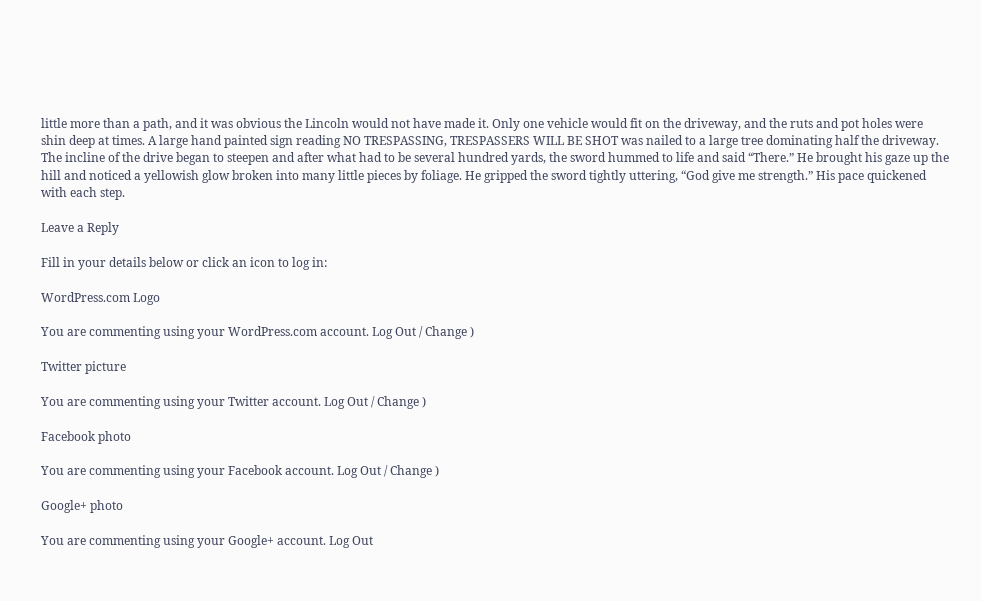little more than a path, and it was obvious the Lincoln would not have made it. Only one vehicle would fit on the driveway, and the ruts and pot holes were shin deep at times. A large hand painted sign reading NO TRESPASSING, TRESPASSERS WILL BE SHOT was nailed to a large tree dominating half the driveway. The incline of the drive began to steepen and after what had to be several hundred yards, the sword hummed to life and said “There.” He brought his gaze up the hill and noticed a yellowish glow broken into many little pieces by foliage. He gripped the sword tightly uttering, “God give me strength.” His pace quickened with each step.

Leave a Reply

Fill in your details below or click an icon to log in:

WordPress.com Logo

You are commenting using your WordPress.com account. Log Out / Change )

Twitter picture

You are commenting using your Twitter account. Log Out / Change )

Facebook photo

You are commenting using your Facebook account. Log Out / Change )

Google+ photo

You are commenting using your Google+ account. Log Out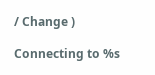/ Change )

Connecting to %s